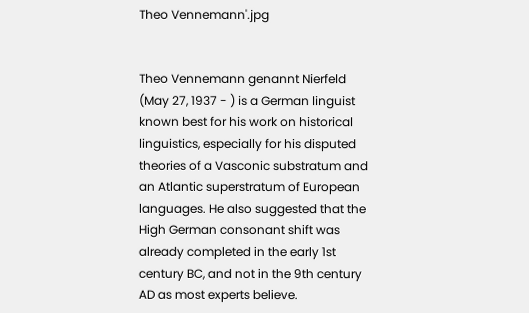Theo Vennemann'.jpg


Theo Vennemann genannt Nierfeld (May 27, 1937 - ) is a German linguist known best for his work on historical linguistics, especially for his disputed theories of a Vasconic substratum and an Atlantic superstratum of European languages. He also suggested that the High German consonant shift was already completed in the early 1st century BC, and not in the 9th century AD as most experts believe.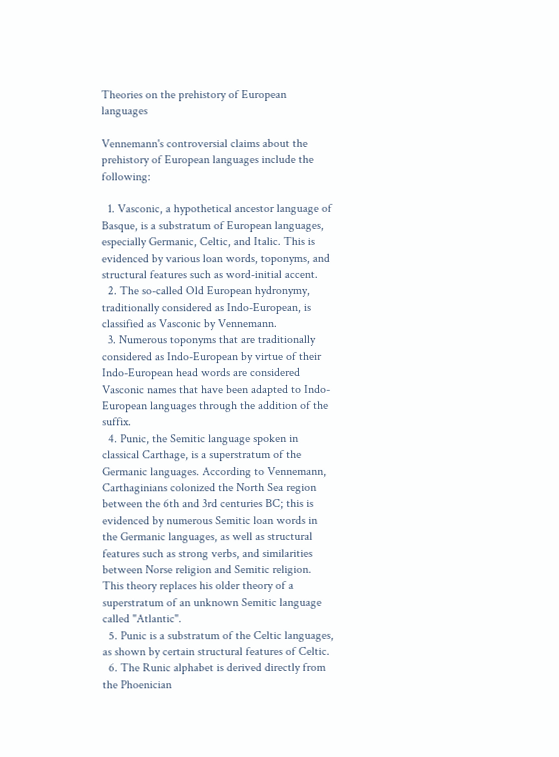Theories on the prehistory of European languages

Vennemann's controversial claims about the prehistory of European languages include the following:

  1. Vasconic, a hypothetical ancestor language of Basque, is a substratum of European languages, especially Germanic, Celtic, and Italic. This is evidenced by various loan words, toponyms, and structural features such as word-initial accent.
  2. The so-called Old European hydronymy, traditionally considered as Indo-European, is classified as Vasconic by Vennemann.
  3. Numerous toponyms that are traditionally considered as Indo-European by virtue of their Indo-European head words are considered Vasconic names that have been adapted to Indo-European languages through the addition of the suffix.
  4. Punic, the Semitic language spoken in classical Carthage, is a superstratum of the Germanic languages. According to Vennemann, Carthaginians colonized the North Sea region between the 6th and 3rd centuries BC; this is evidenced by numerous Semitic loan words in the Germanic languages, as well as structural features such as strong verbs, and similarities between Norse religion and Semitic religion. This theory replaces his older theory of a superstratum of an unknown Semitic language called "Atlantic".
  5. Punic is a substratum of the Celtic languages, as shown by certain structural features of Celtic.
  6. The Runic alphabet is derived directly from the Phoenician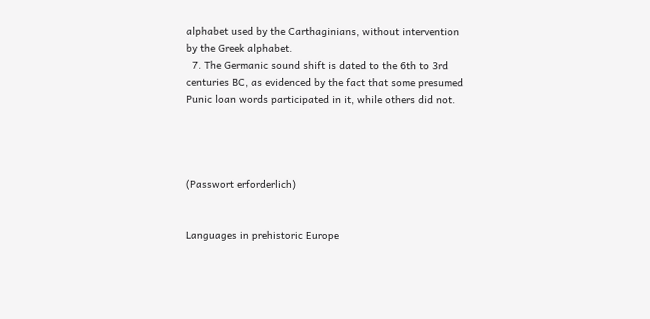alphabet used by the Carthaginians, without intervention by the Greek alphabet.
  7. The Germanic sound shift is dated to the 6th to 3rd centuries BC, as evidenced by the fact that some presumed Punic loan words participated in it, while others did not.




(Passwort erforderlich)


Languages in prehistoric Europe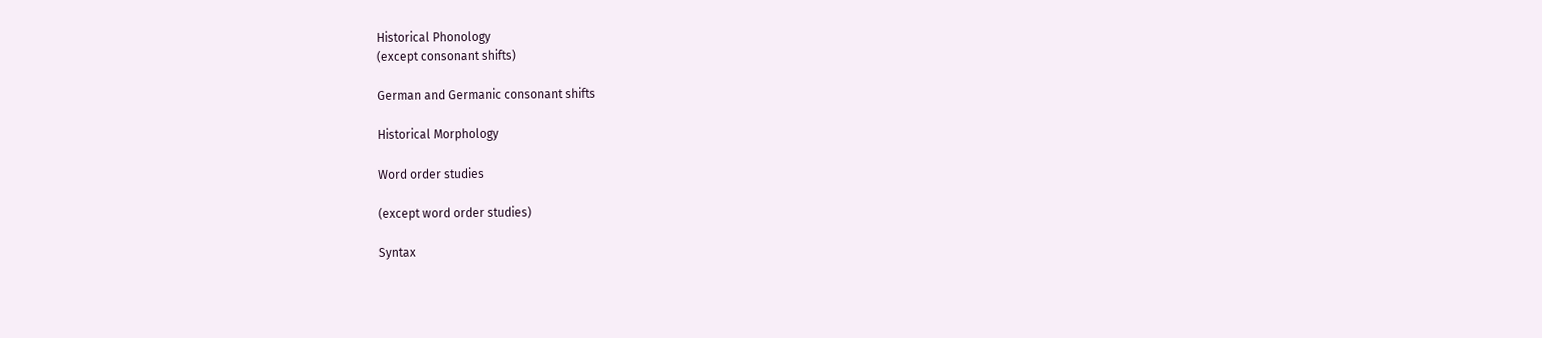Historical Phonology
(except consonant shifts)

German and Germanic consonant shifts

Historical Morphology

Word order studies

(except word order studies)

Syntax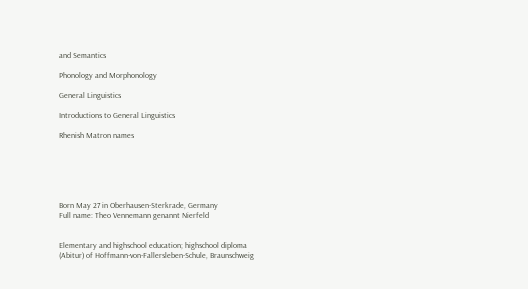and Semantics

Phonology and Morphonology

General Linguistics

Introductions to General Linguistics

Rhenish Matron names






Born May 27 in Oberhausen-Sterkrade, Germany
Full name: Theo Vennemann genannt Nierfeld


Elementary and highschool education; highschool diploma (Abitur) of Hoffmann-von-Fallersleben-Schule, Braunschweig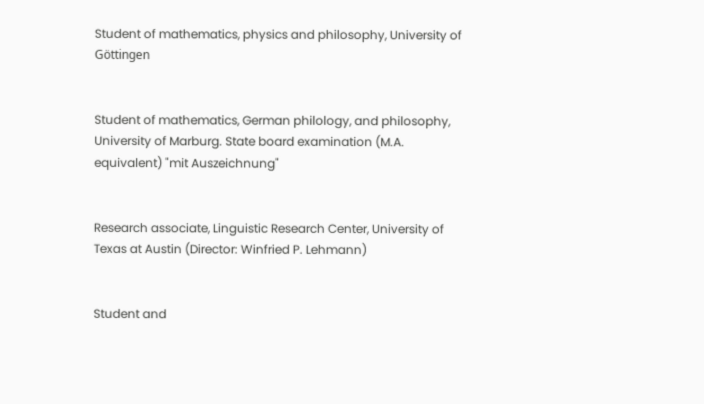Student of mathematics, physics and philosophy, University of Göttingen


Student of mathematics, German philology, and philosophy, University of Marburg. State board examination (M.A. equivalent) "mit Auszeichnung"


Research associate, Linguistic Research Center, University of Texas at Austin (Director: Winfried P. Lehmann)


Student and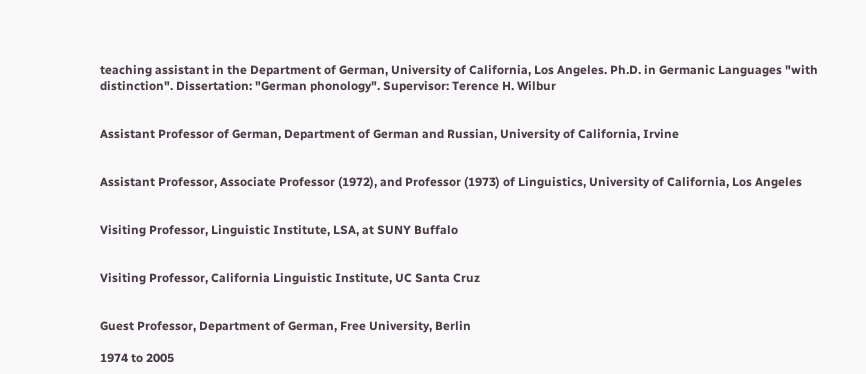teaching assistant in the Department of German, University of California, Los Angeles. Ph.D. in Germanic Languages "with distinction". Dissertation: "German phonology". Supervisor: Terence H. Wilbur


Assistant Professor of German, Department of German and Russian, University of California, Irvine


Assistant Professor, Associate Professor (1972), and Professor (1973) of Linguistics, University of California, Los Angeles


Visiting Professor, Linguistic Institute, LSA, at SUNY Buffalo


Visiting Professor, California Linguistic Institute, UC Santa Cruz


Guest Professor, Department of German, Free University, Berlin

1974 to 2005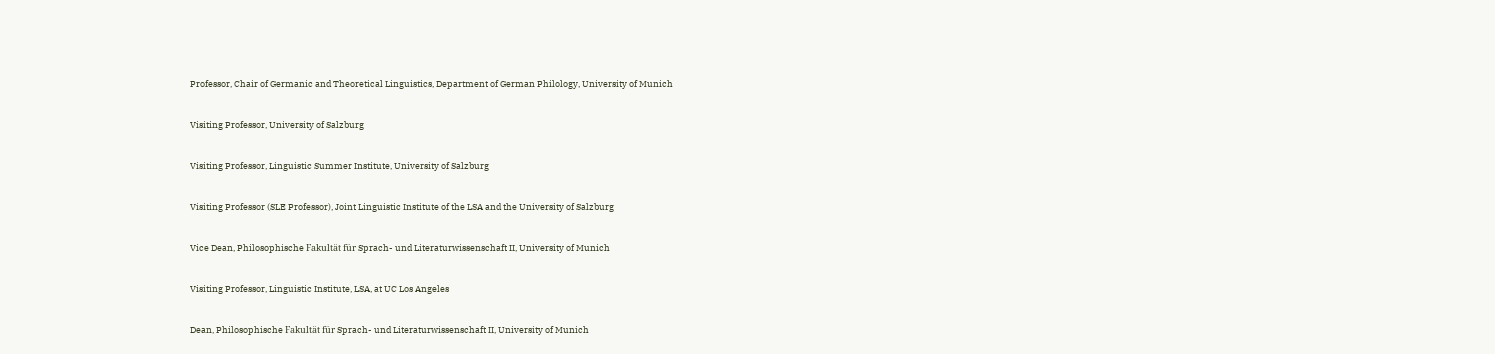Professor, Chair of Germanic and Theoretical Linguistics, Department of German Philology, University of Munich


Visiting Professor, University of Salzburg


Visiting Professor, Linguistic Summer Institute, University of Salzburg


Visiting Professor (SLE Professor), Joint Linguistic Institute of the LSA and the University of Salzburg


Vice Dean, Philosophische Fakultät für Sprach- und Literaturwissenschaft II, University of Munich


Visiting Professor, Linguistic Institute, LSA, at UC Los Angeles


Dean, Philosophische Fakultät für Sprach- und Literaturwissenschaft II, University of Munich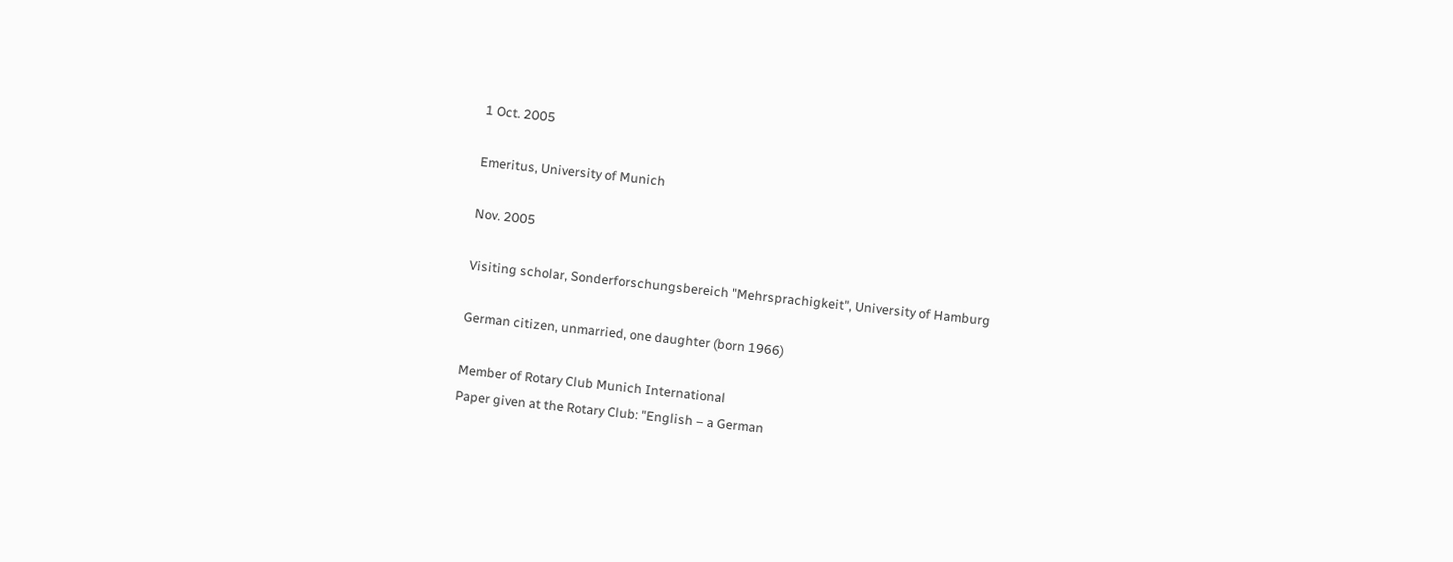1 Oct. 2005

Emeritus, University of Munich

Nov. 2005

Visiting scholar, Sonderforschungsbereich "Mehrsprachigkeit", University of Hamburg

German citizen, unmarried, one daughter (born 1966)

Member of Rotary Club Munich International
Paper given at the Rotary Club: "English – a German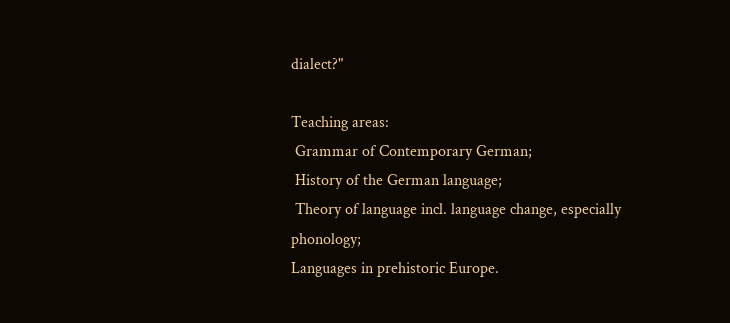dialect?"

Teaching areas:
 Grammar of Contemporary German;
 History of the German language;
 Theory of language incl. language change, especially phonology;
Languages in prehistoric Europe.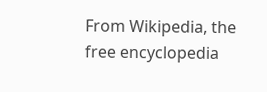From Wikipedia, the free encyclopedia